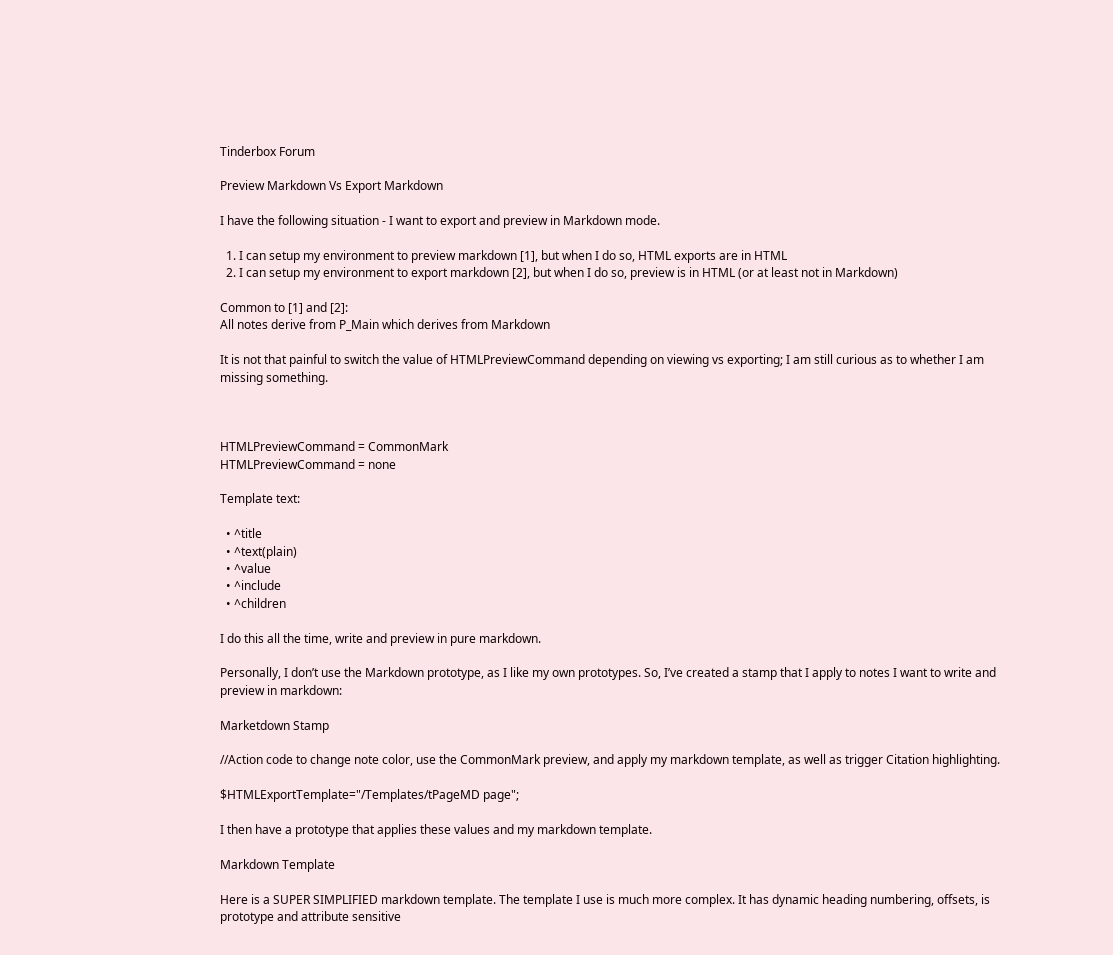Tinderbox Forum

Preview Markdown Vs Export Markdown

I have the following situation - I want to export and preview in Markdown mode.

  1. I can setup my environment to preview markdown [1], but when I do so, HTML exports are in HTML
  2. I can setup my environment to export markdown [2], but when I do so, preview is in HTML (or at least not in Markdown)

Common to [1] and [2]:
All notes derive from P_Main which derives from Markdown

It is not that painful to switch the value of HTMLPreviewCommand depending on viewing vs exporting; I am still curious as to whether I am missing something.



HTMLPreviewCommand = CommonMark
HTMLPreviewCommand = none

Template text:

  • ^title
  • ^text(plain)
  • ^value
  • ^include
  • ^children

I do this all the time, write and preview in pure markdown.

Personally, I don’t use the Markdown prototype, as I like my own prototypes. So, I’ve created a stamp that I apply to notes I want to write and preview in markdown:

Marketdown Stamp

//Action code to change note color, use the CommonMark preview, and apply my markdown template, as well as trigger Citation highlighting.

$HTMLExportTemplate="/Templates/tPageMD page";

I then have a prototype that applies these values and my markdown template.

Markdown Template

Here is a SUPER SIMPLIFIED markdown template. The template I use is much more complex. It has dynamic heading numbering, offsets, is prototype and attribute sensitive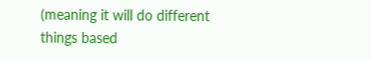(meaning it will do different things based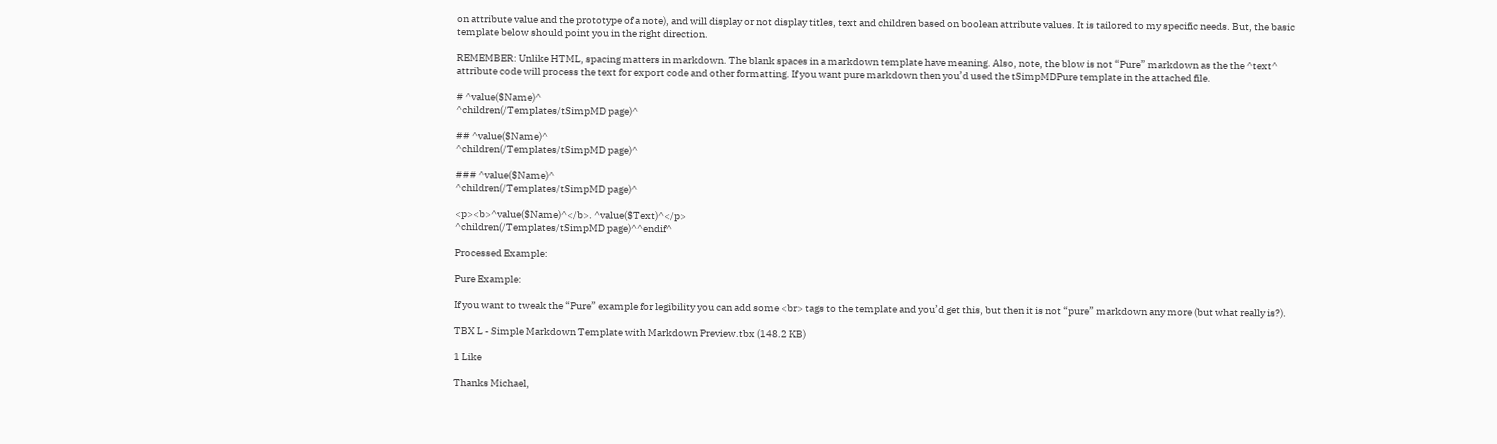on attribute value and the prototype of a note), and will display or not display titles, text and children based on boolean attribute values. It is tailored to my specific needs. But, the basic template below should point you in the right direction.

REMEMBER: Unlike HTML, spacing matters in markdown. The blank spaces in a markdown template have meaning. Also, note, the blow is not “Pure” markdown as the the ^text^ attribute code will process the text for export code and other formatting. If you want pure markdown then you’d used the tSimpMDPure template in the attached file.

# ^value($Name)^
^children(/Templates/tSimpMD page)^

## ^value($Name)^
^children(/Templates/tSimpMD page)^

### ^value($Name)^
^children(/Templates/tSimpMD page)^

<p><b>^value($Name)^</b>. ^value($Text)^</p>
^children(/Templates/tSimpMD page)^^endif^

Processed Example:

Pure Example:

If you want to tweak the “Pure” example for legibility you can add some <br> tags to the template and you’d get this, but then it is not “pure” markdown any more (but what really is?).

TBX L - Simple Markdown Template with Markdown Preview.tbx (148.2 KB)

1 Like

Thanks Michael,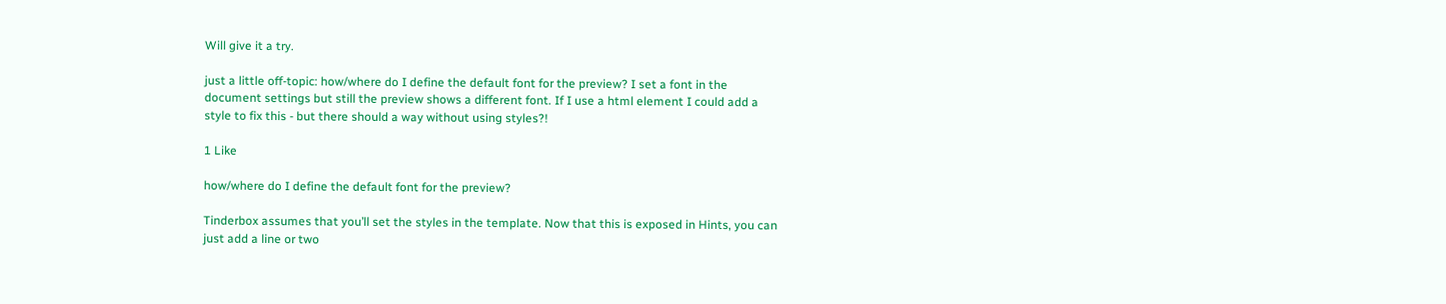Will give it a try.

just a little off-topic: how/where do I define the default font for the preview? I set a font in the document settings but still the preview shows a different font. If I use a html element I could add a style to fix this - but there should a way without using styles?!

1 Like

how/where do I define the default font for the preview?

Tinderbox assumes that you’ll set the styles in the template. Now that this is exposed in Hints, you can just add a line or two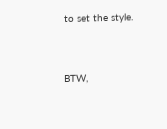to set the style.


BTW,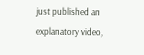just published an explanatory video,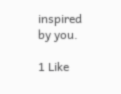inspired by you.

1 Like